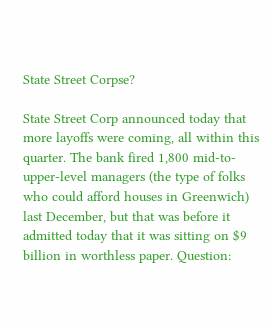State Street Corpse?

State Street Corp announced today that more layoffs were coming, all within this quarter. The bank fired 1,800 mid-to-upper-level managers (the type of folks who could afford houses in Greenwich) last December, but that was before it admitted today that it was sitting on $9 billion in worthless paper. Question: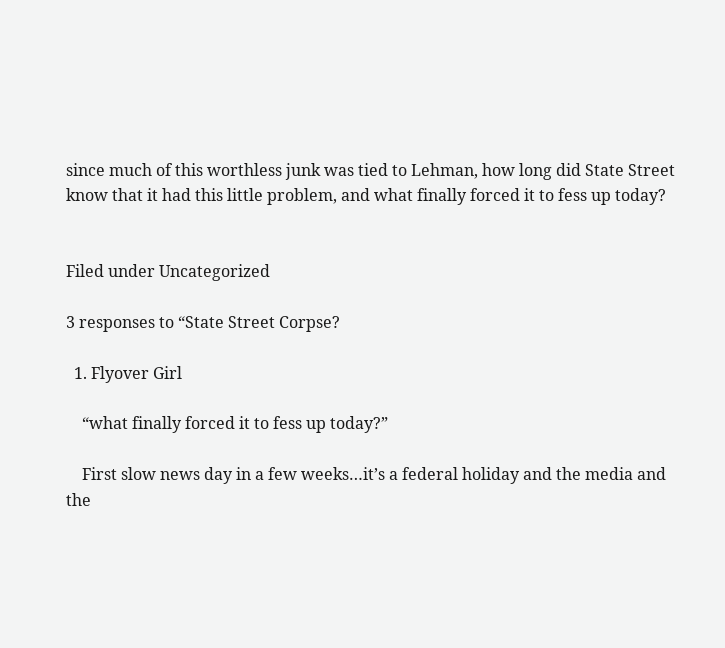since much of this worthless junk was tied to Lehman, how long did State Street know that it had this little problem, and what finally forced it to fess up today?


Filed under Uncategorized

3 responses to “State Street Corpse?

  1. Flyover Girl

    “what finally forced it to fess up today?”

    First slow news day in a few weeks…it’s a federal holiday and the media and the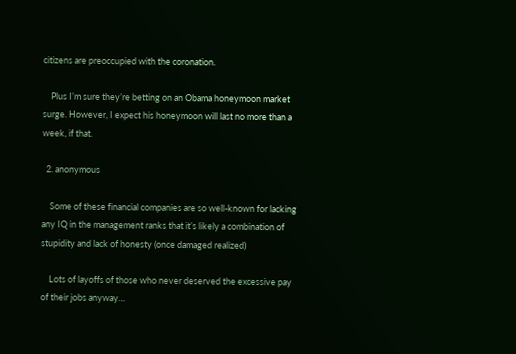citizens are preoccupied with the coronation.

    Plus I’m sure they’re betting on an Obama honeymoon market surge. However, I expect his honeymoon will last no more than a week, if that.

  2. anonymous

    Some of these financial companies are so well-known for lacking any IQ in the management ranks that it’s likely a combination of stupidity and lack of honesty (once damaged realized)

    Lots of layoffs of those who never deserved the excessive pay of their jobs anyway…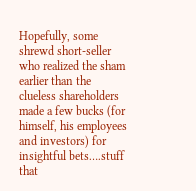Hopefully, some shrewd short-seller who realized the sham earlier than the clueless shareholders made a few bucks (for himself, his employees and investors) for insightful bets….stuff that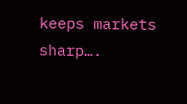keeps markets sharp….